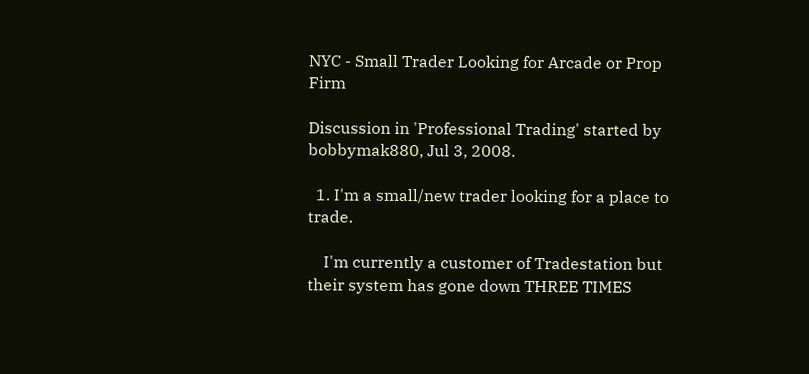NYC - Small Trader Looking for Arcade or Prop Firm

Discussion in 'Professional Trading' started by bobbymak880, Jul 3, 2008.

  1. I'm a small/new trader looking for a place to trade.

    I'm currently a customer of Tradestation but their system has gone down THREE TIMES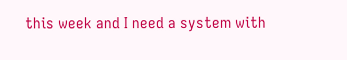this week and I need a system with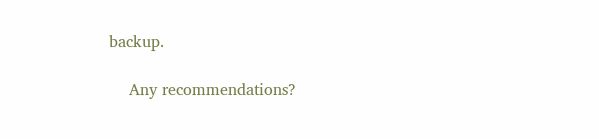backup.

    Any recommendations?